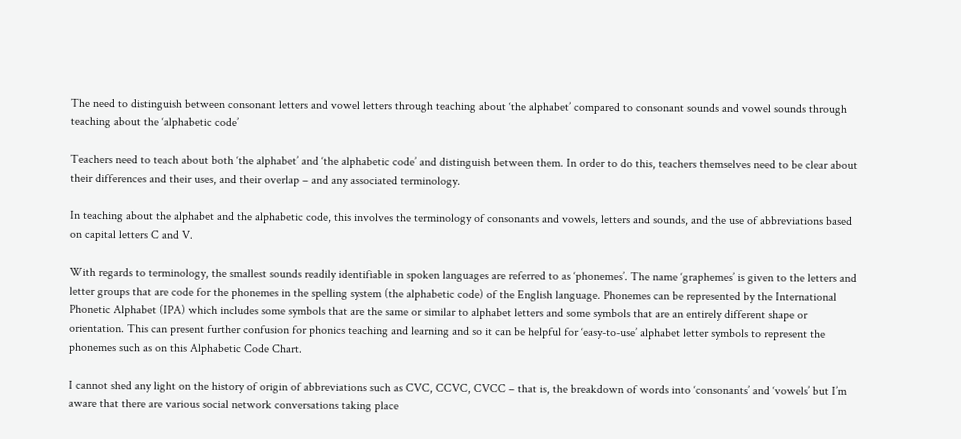The need to distinguish between consonant letters and vowel letters through teaching about ‘the alphabet’ compared to consonant sounds and vowel sounds through teaching about the ‘alphabetic code’

Teachers need to teach about both ‘the alphabet’ and ‘the alphabetic code’ and distinguish between them. In order to do this, teachers themselves need to be clear about their differences and their uses, and their overlap – and any associated terminology.

In teaching about the alphabet and the alphabetic code, this involves the terminology of consonants and vowels, letters and sounds, and the use of abbreviations based on capital letters C and V.

With regards to terminology, the smallest sounds readily identifiable in spoken languages are referred to as ‘phonemes’. The name ‘graphemes’ is given to the letters and letter groups that are code for the phonemes in the spelling system (the alphabetic code) of the English language. Phonemes can be represented by the International Phonetic Alphabet (IPA) which includes some symbols that are the same or similar to alphabet letters and some symbols that are an entirely different shape or orientation. This can present further confusion for phonics teaching and learning and so it can be helpful for ‘easy-to-use’ alphabet letter symbols to represent the phonemes such as on this Alphabetic Code Chart.

I cannot shed any light on the history of origin of abbreviations such as CVC, CCVC, CVCC – that is, the breakdown of words into ‘consonants’ and ‘vowels’ but I’m aware that there are various social network conversations taking place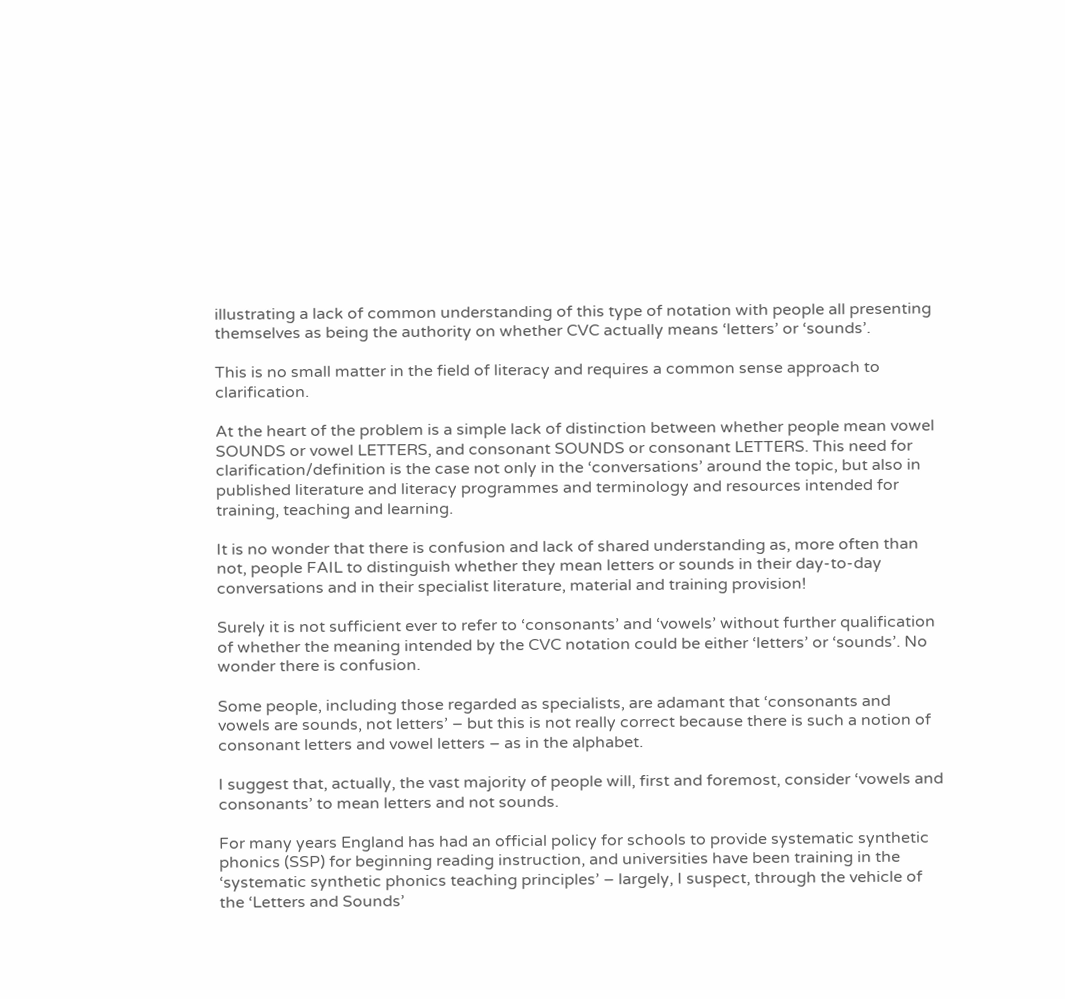illustrating a lack of common understanding of this type of notation with people all presenting themselves as being the authority on whether CVC actually means ‘letters’ or ‘sounds’.

This is no small matter in the field of literacy and requires a common sense approach to clarification.

At the heart of the problem is a simple lack of distinction between whether people mean vowel SOUNDS or vowel LETTERS, and consonant SOUNDS or consonant LETTERS. This need for clarification/definition is the case not only in the ‘conversations’ around the topic, but also in published literature and literacy programmes and terminology and resources intended for training, teaching and learning.

It is no wonder that there is confusion and lack of shared understanding as, more often than not, people FAIL to distinguish whether they mean letters or sounds in their day-to-day conversations and in their specialist literature, material and training provision!

Surely it is not sufficient ever to refer to ‘consonants’ and ‘vowels’ without further qualification of whether the meaning intended by the CVC notation could be either ‘letters’ or ‘sounds’. No wonder there is confusion.

Some people, including those regarded as specialists, are adamant that ‘consonants and vowels are sounds, not letters’ – but this is not really correct because there is such a notion of consonant letters and vowel letters – as in the alphabet.

I suggest that, actually, the vast majority of people will, first and foremost, consider ‘vowels and consonants’ to mean letters and not sounds.

For many years England has had an official policy for schools to provide systematic synthetic phonics (SSP) for beginning reading instruction, and universities have been training in the ‘systematic synthetic phonics teaching principles’ – largely, I suspect, through the vehicle of the ‘Letters and Sounds’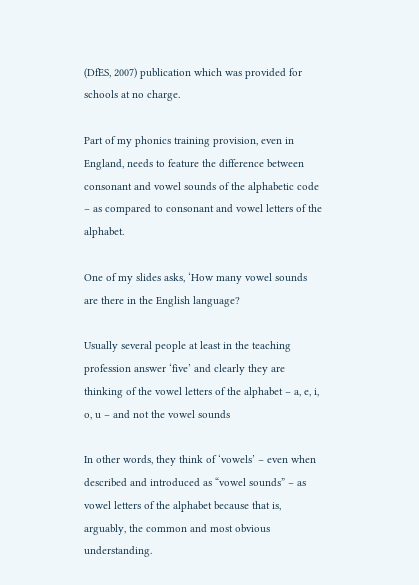(DfES, 2007) publication which was provided for schools at no charge.

Part of my phonics training provision, even in England, needs to feature the difference between consonant and vowel sounds of the alphabetic code – as compared to consonant and vowel letters of the alphabet.

One of my slides asks, ‘How many vowel sounds are there in the English language?

Usually several people at least in the teaching profession answer ‘five’ and clearly they are thinking of the vowel letters of the alphabet – a, e, i, o, u – and not the vowel sounds

In other words, they think of ‘vowels’ – even when described and introduced as “vowel sounds” – as vowel letters of the alphabet because that is, arguably, the common and most obvious understanding.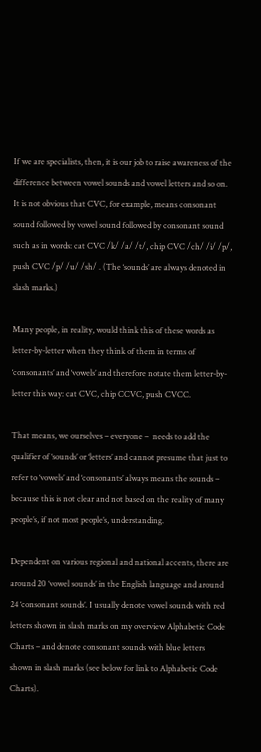If we are specialists, then, it is our job to raise awareness of the difference between vowel sounds and vowel letters and so on. It is not obvious that CVC, for example, means consonant sound followed by vowel sound followed by consonant sound such as in words: cat CVC /k/ /a/ /t/, chip CVC /ch/ /i/ /p/, push CVC /p/ /u/ /sh/ . (The ‘sounds’ are always denoted in slash marks.)

Many people, in reality, would think this of these words as letter-by-letter when they think of them in terms of ‘consonants’ and ‘vowels’ and therefore notate them letter-by-letter this way: cat CVC, chip CCVC, push CVCC.

That means, we ourselves – everyone –  needs to add the qualifier of ‘sounds’ or ‘letters’ and cannot presume that just to refer to ‘vowels’ and ‘consonants’ always means the sounds – because this is not clear and not based on the reality of many people’s, if not most people’s, understanding.

Dependent on various regional and national accents, there are around 20 ‘vowel sounds’ in the English language and around 24 ‘consonant sounds’. I usually denote vowel sounds with red letters shown in slash marks on my overview Alphabetic Code Charts – and denote consonant sounds with blue letters shown in slash marks (see below for link to Alphabetic Code Charts).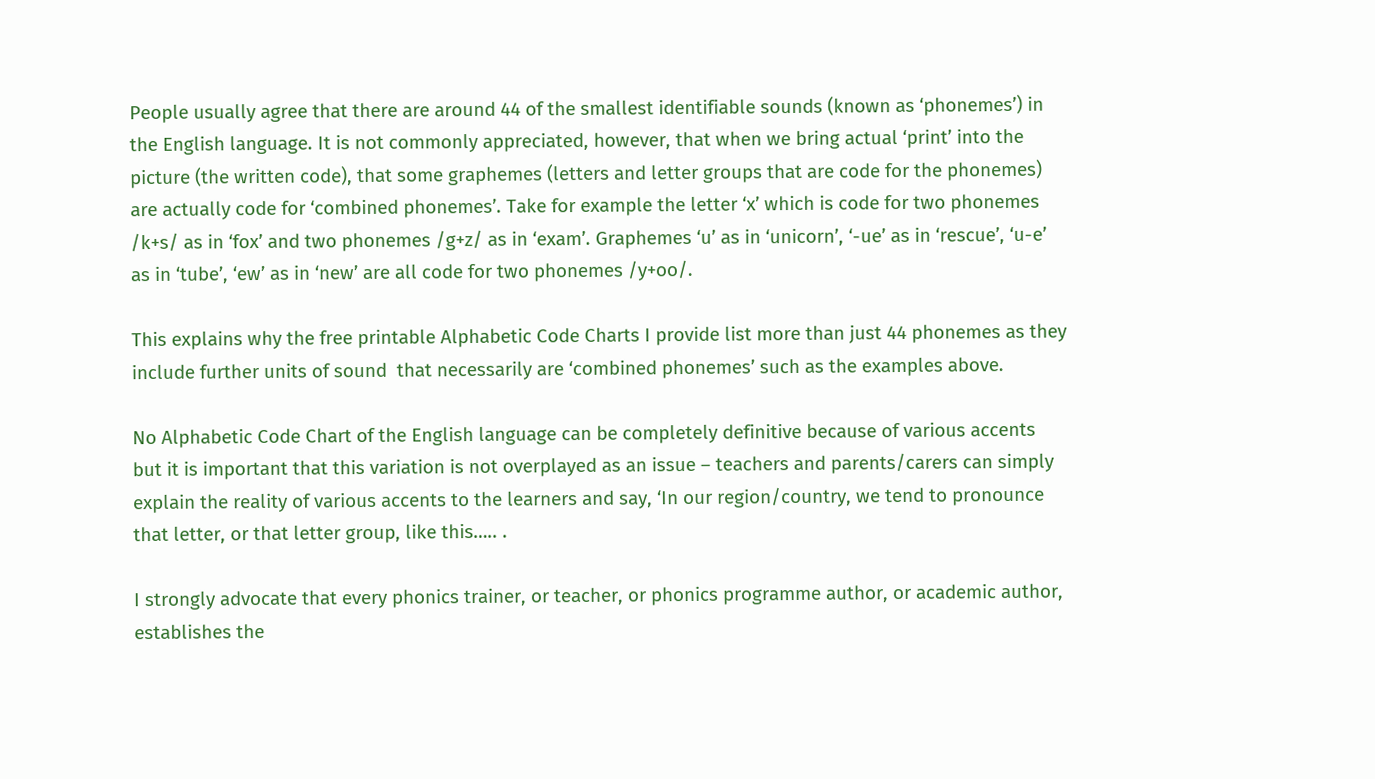People usually agree that there are around 44 of the smallest identifiable sounds (known as ‘phonemes’) in the English language. It is not commonly appreciated, however, that when we bring actual ‘print’ into the picture (the written code), that some graphemes (letters and letter groups that are code for the phonemes) are actually code for ‘combined phonemes’. Take for example the letter ‘x’ which is code for two phonemes /k+s/ as in ‘fox’ and two phonemes /g+z/ as in ‘exam’. Graphemes ‘u’ as in ‘unicorn’, ‘-ue’ as in ‘rescue’, ‘u-e’ as in ‘tube’, ‘ew’ as in ‘new’ are all code for two phonemes /y+oo/.

This explains why the free printable Alphabetic Code Charts I provide list more than just 44 phonemes as they include further units of sound  that necessarily are ‘combined phonemes’ such as the examples above.

No Alphabetic Code Chart of the English language can be completely definitive because of various accents but it is important that this variation is not overplayed as an issue – teachers and parents/carers can simply explain the reality of various accents to the learners and say, ‘In our region/country, we tend to pronounce that letter, or that letter group, like this….. .

I strongly advocate that every phonics trainer, or teacher, or phonics programme author, or academic author, establishes the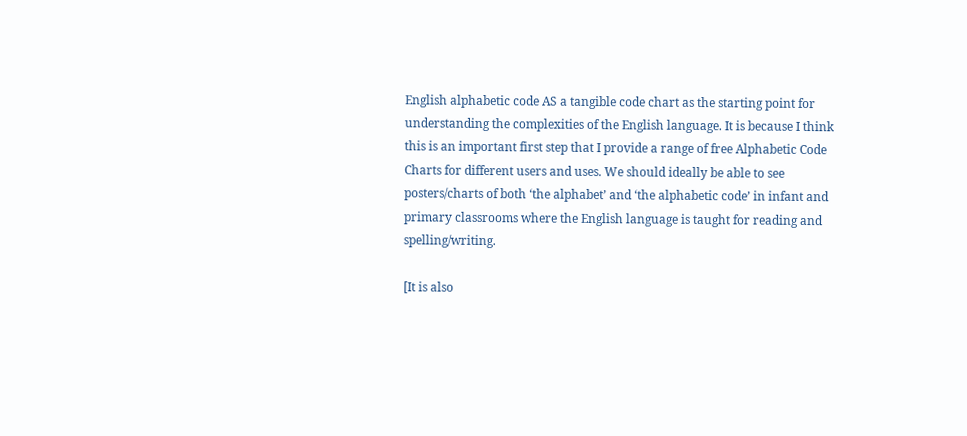English alphabetic code AS a tangible code chart as the starting point for understanding the complexities of the English language. It is because I think this is an important first step that I provide a range of free Alphabetic Code Charts for different users and uses. We should ideally be able to see posters/charts of both ‘the alphabet’ and ‘the alphabetic code’ in infant and primary classrooms where the English language is taught for reading and spelling/writing.

[It is also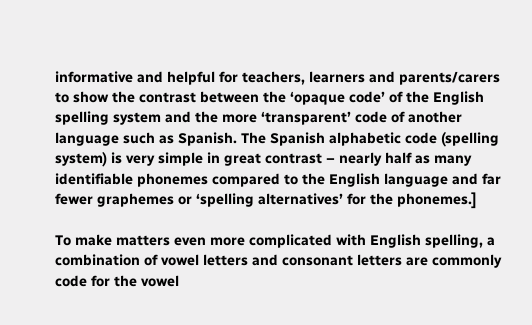informative and helpful for teachers, learners and parents/carers to show the contrast between the ‘opaque code’ of the English spelling system and the more ‘transparent’ code of another language such as Spanish. The Spanish alphabetic code (spelling system) is very simple in great contrast – nearly half as many identifiable phonemes compared to the English language and far fewer graphemes or ‘spelling alternatives’ for the phonemes.]

To make matters even more complicated with English spelling, a combination of vowel letters and consonant letters are commonly code for the vowel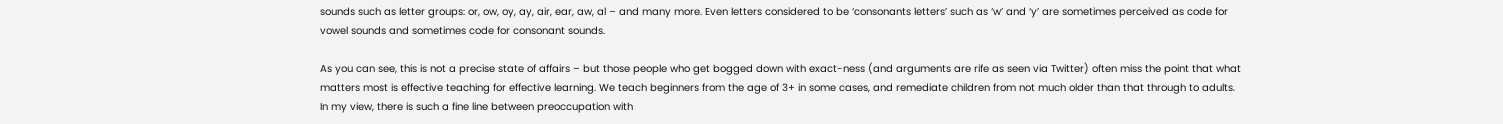sounds such as letter groups: or, ow, oy, ay, air, ear, aw, al – and many more. Even letters considered to be ‘consonants letters’ such as ‘w’ and ‘y’ are sometimes perceived as code for vowel sounds and sometimes code for consonant sounds.

As you can see, this is not a precise state of affairs – but those people who get bogged down with exact-ness (and arguments are rife as seen via Twitter) often miss the point that what matters most is effective teaching for effective learning. We teach beginners from the age of 3+ in some cases, and remediate children from not much older than that through to adults. In my view, there is such a fine line between preoccupation with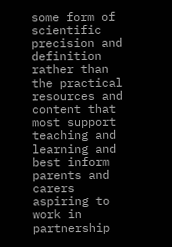some form of scientific precision and definition rather than the practical resources and content that most support teaching and learning and best inform parents and carers aspiring to work in partnership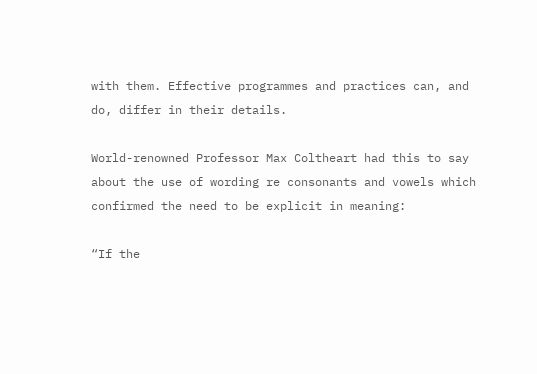with them. Effective programmes and practices can, and do, differ in their details.

World-renowned Professor Max Coltheart had this to say about the use of wording re consonants and vowels which confirmed the need to be explicit in meaning:

“If the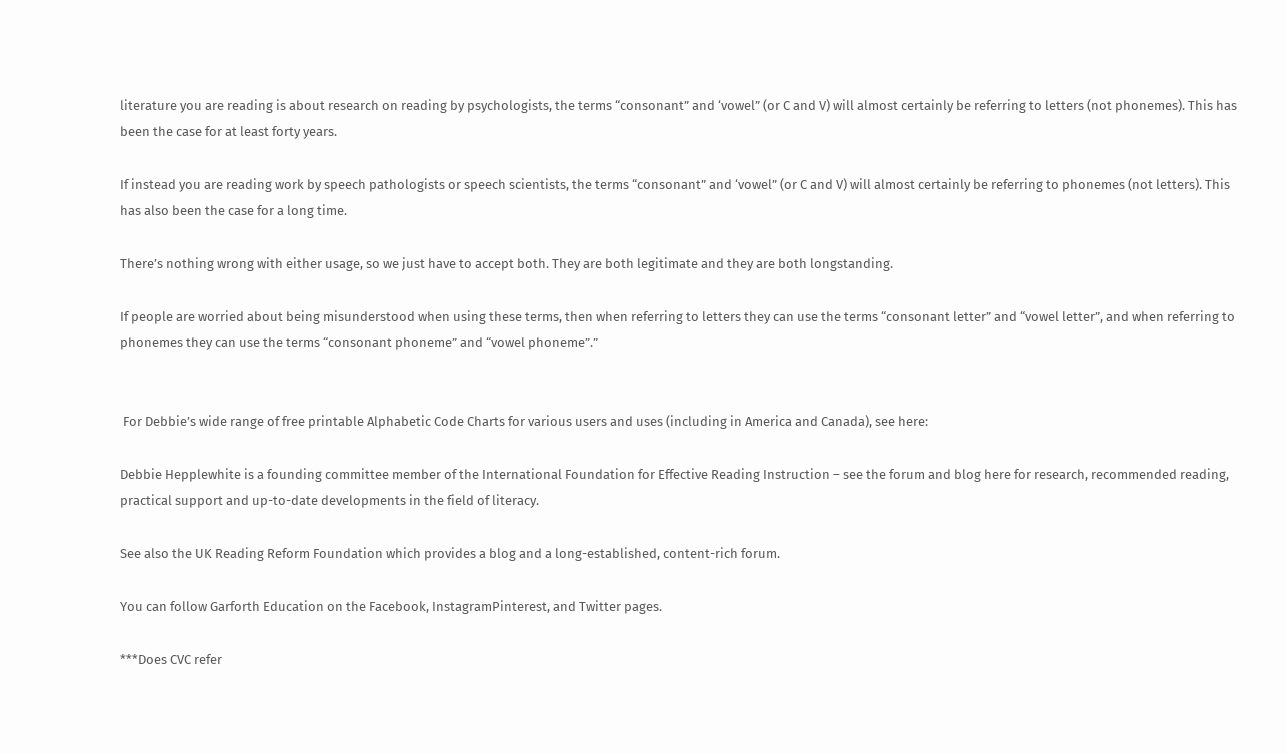literature you are reading is about research on reading by psychologists, the terms “consonant” and ‘vowel” (or C and V) will almost certainly be referring to letters (not phonemes). This has been the case for at least forty years.

If instead you are reading work by speech pathologists or speech scientists, the terms “consonant” and ‘vowel” (or C and V) will almost certainly be referring to phonemes (not letters). This has also been the case for a long time.

There’s nothing wrong with either usage, so we just have to accept both. They are both legitimate and they are both longstanding.

If people are worried about being misunderstood when using these terms, then when referring to letters they can use the terms “consonant letter” and “vowel letter”, and when referring to phonemes they can use the terms “consonant phoneme” and “vowel phoneme”.”


 For Debbie’s wide range of free printable Alphabetic Code Charts for various users and uses (including in America and Canada), see here:

Debbie Hepplewhite is a founding committee member of the International Foundation for Effective Reading Instruction – see the forum and blog here for research, recommended reading, practical support and up-to-date developments in the field of literacy.

See also the UK Reading Reform Foundation which provides a blog and a long-established, content-rich forum.

You can follow Garforth Education on the Facebook, InstagramPinterest, and Twitter pages.

***Does CVC refer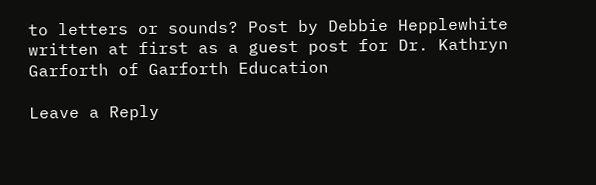to letters or sounds? Post by Debbie Hepplewhite written at first as a guest post for Dr. Kathryn Garforth of Garforth Education

Leave a Reply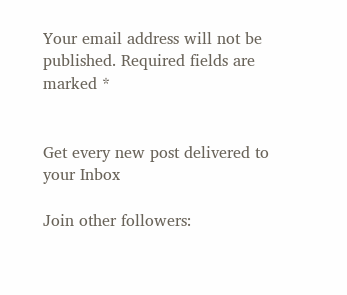Your email address will not be published. Required fields are marked *


Get every new post delivered to your Inbox

Join other followers: